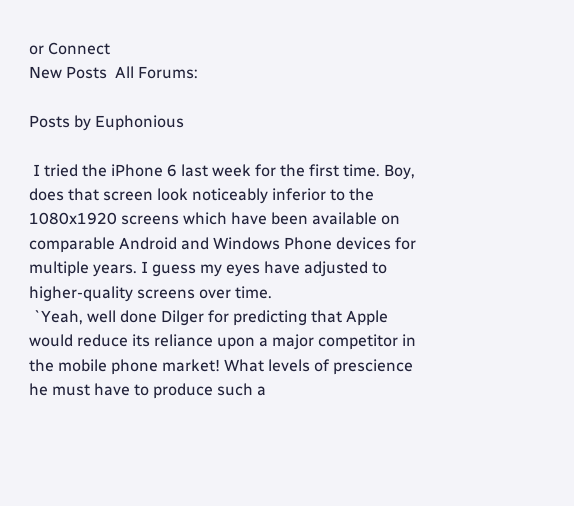or Connect
New Posts  All Forums:

Posts by Euphonious

 I tried the iPhone 6 last week for the first time. Boy, does that screen look noticeably inferior to the 1080x1920 screens which have been available on comparable Android and Windows Phone devices for multiple years. I guess my eyes have adjusted to higher-quality screens over time.
 `Yeah, well done Dilger for predicting that Apple would reduce its reliance upon a major competitor in the mobile phone market! What levels of prescience he must have to produce such a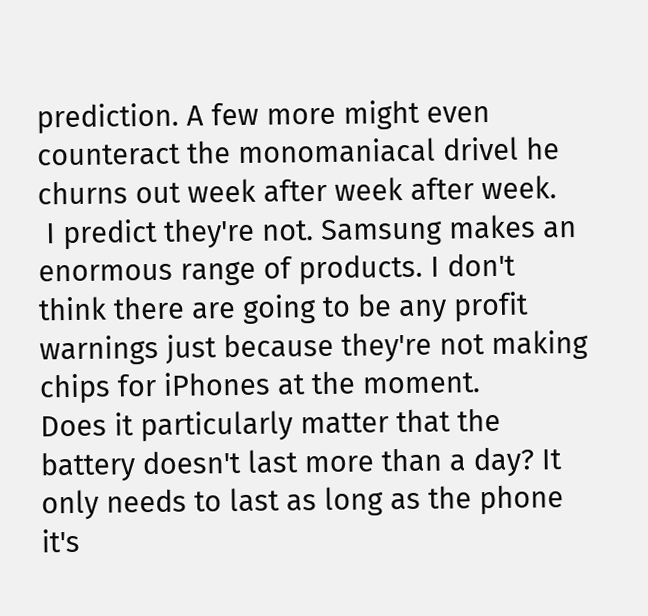prediction. A few more might even counteract the monomaniacal drivel he churns out week after week after week.
 I predict they're not. Samsung makes an enormous range of products. I don't think there are going to be any profit warnings just because they're not making chips for iPhones at the moment.
Does it particularly matter that the battery doesn't last more than a day? It only needs to last as long as the phone it's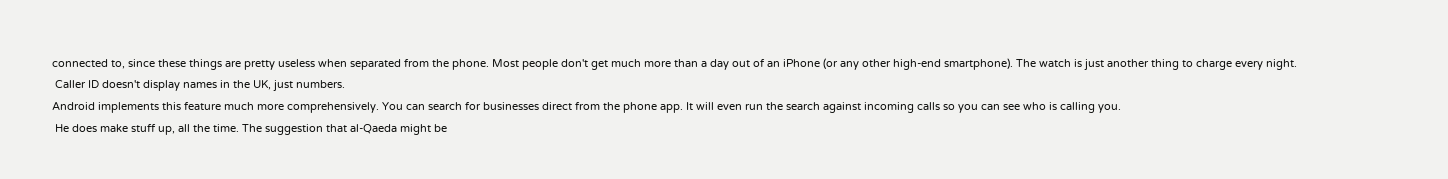connected to, since these things are pretty useless when separated from the phone. Most people don't get much more than a day out of an iPhone (or any other high-end smartphone). The watch is just another thing to charge every night.
 Caller ID doesn't display names in the UK, just numbers.
Android implements this feature much more comprehensively. You can search for businesses direct from the phone app. It will even run the search against incoming calls so you can see who is calling you.
 He does make stuff up, all the time. The suggestion that al-Qaeda might be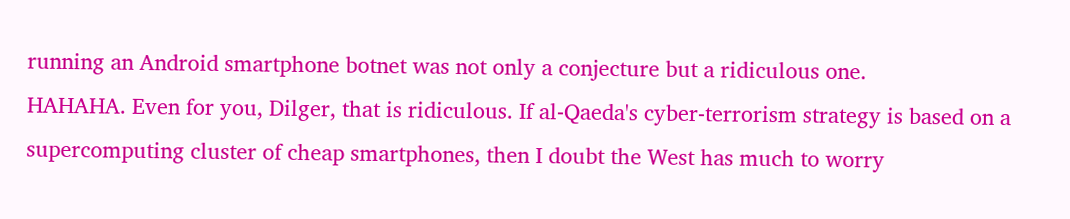running an Android smartphone botnet was not only a conjecture but a ridiculous one.
HAHAHA. Even for you, Dilger, that is ridiculous. If al-Qaeda's cyber-terrorism strategy is based on a supercomputing cluster of cheap smartphones, then I doubt the West has much to worry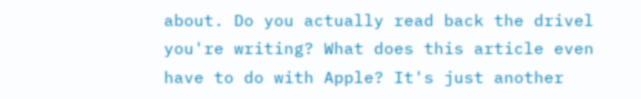about. Do you actually read back the drivel you're writing? What does this article even have to do with Apple? It's just another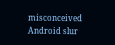misconceived Android slur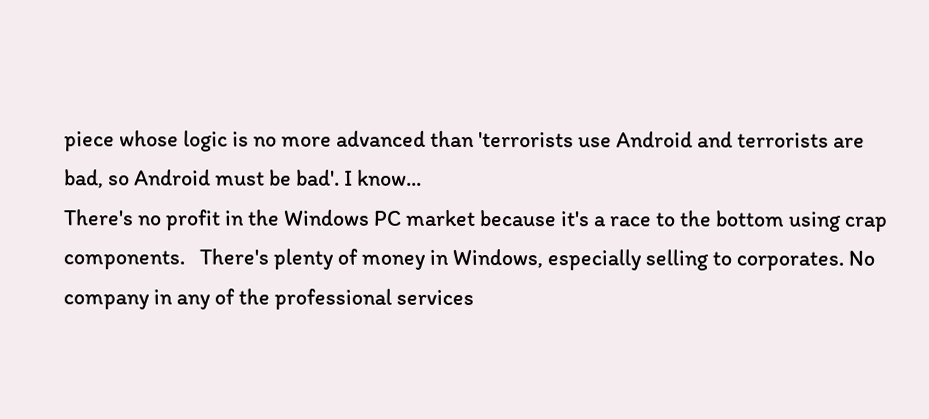piece whose logic is no more advanced than 'terrorists use Android and terrorists are bad, so Android must be bad'. I know...
There's no profit in the Windows PC market because it's a race to the bottom using crap components.   There's plenty of money in Windows, especially selling to corporates. No company in any of the professional services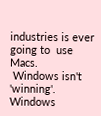industries is ever going to  use Macs.
 Windows isn't 'winning'. Windows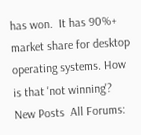has won.  It has 90%+ market share for desktop operating systems. How is that 'not winning'?
New Posts  All Forums: